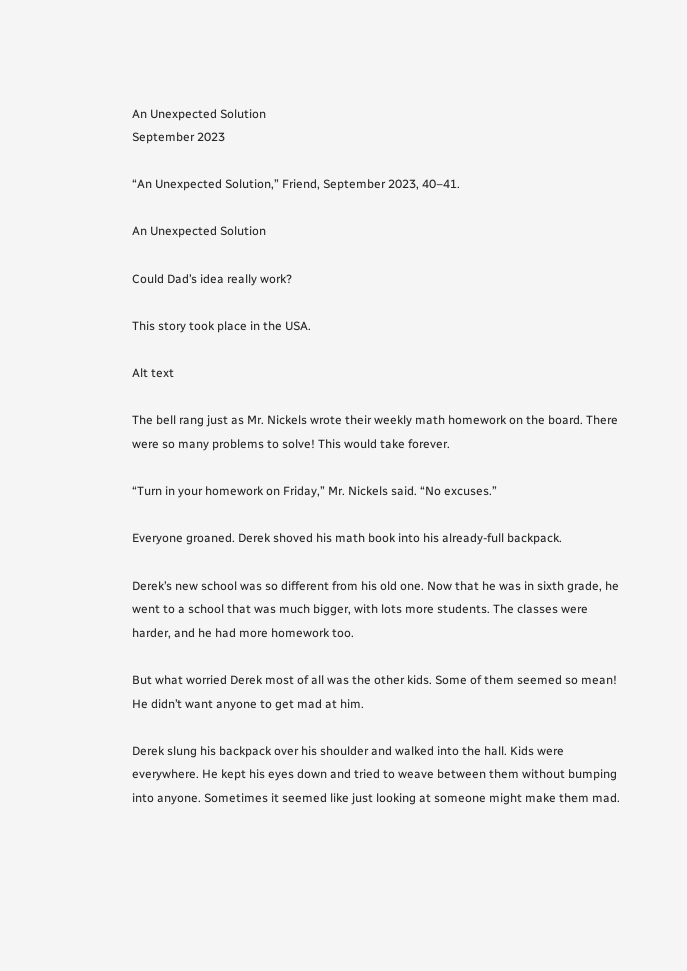An Unexpected Solution
September 2023

“An Unexpected Solution,” Friend, September 2023, 40–41.

An Unexpected Solution

Could Dad’s idea really work?

This story took place in the USA.

Alt text

The bell rang just as Mr. Nickels wrote their weekly math homework on the board. There were so many problems to solve! This would take forever.

“Turn in your homework on Friday,” Mr. Nickels said. “No excuses.”

Everyone groaned. Derek shoved his math book into his already-full backpack.

Derek’s new school was so different from his old one. Now that he was in sixth grade, he went to a school that was much bigger, with lots more students. The classes were harder, and he had more homework too.

But what worried Derek most of all was the other kids. Some of them seemed so mean! He didn’t want anyone to get mad at him.

Derek slung his backpack over his shoulder and walked into the hall. Kids were everywhere. He kept his eyes down and tried to weave between them without bumping into anyone. Sometimes it seemed like just looking at someone might make them mad.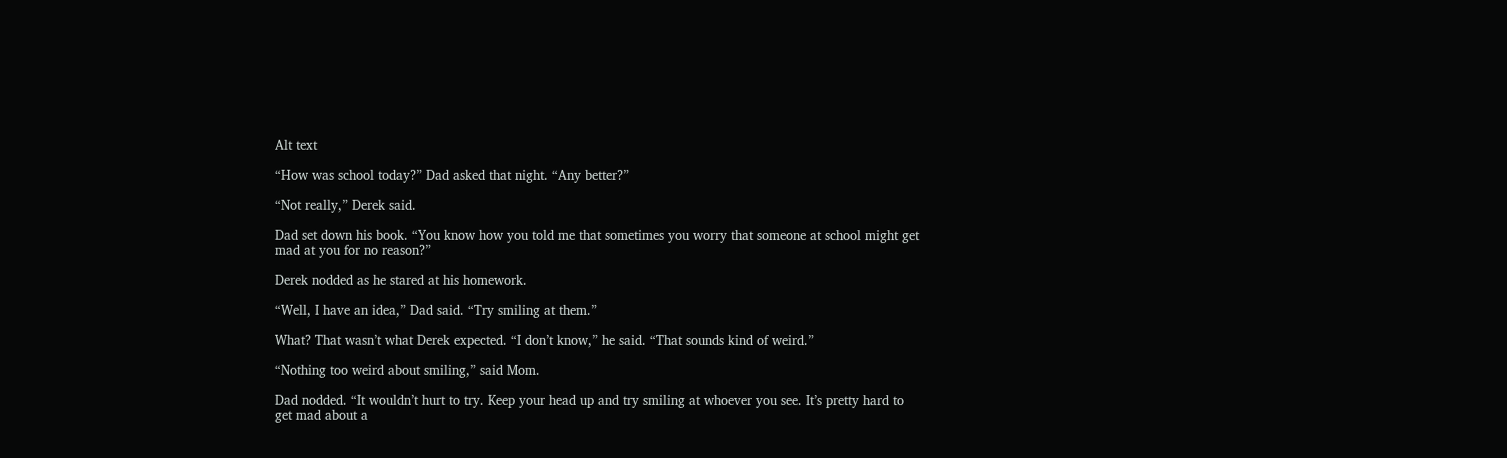Alt text

“How was school today?” Dad asked that night. “Any better?”

“Not really,” Derek said.

Dad set down his book. “You know how you told me that sometimes you worry that someone at school might get mad at you for no reason?”

Derek nodded as he stared at his homework.

“Well, I have an idea,” Dad said. “Try smiling at them.”

What? That wasn’t what Derek expected. “I don’t know,” he said. “That sounds kind of weird.”

“Nothing too weird about smiling,” said Mom.

Dad nodded. “It wouldn’t hurt to try. Keep your head up and try smiling at whoever you see. It’s pretty hard to get mad about a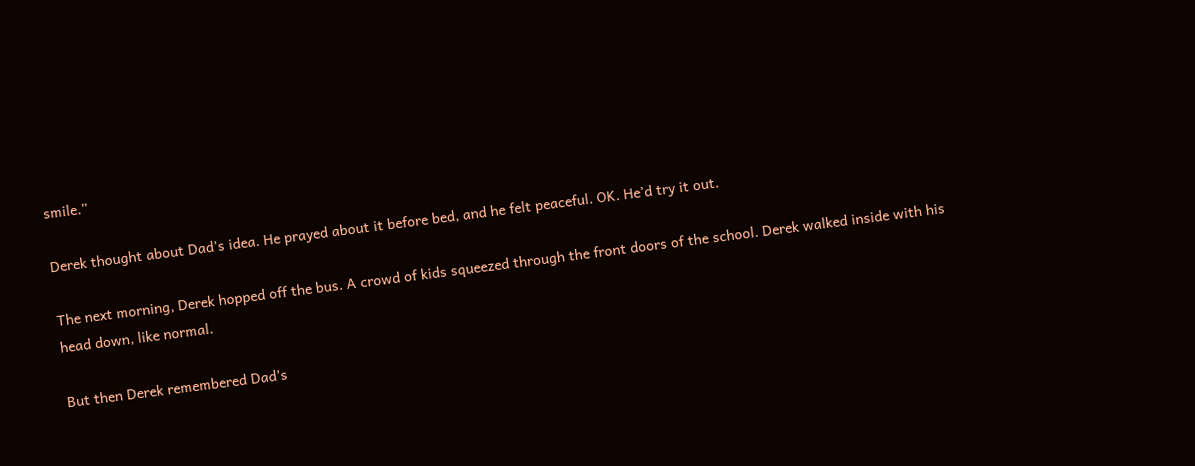smile.”

Derek thought about Dad’s idea. He prayed about it before bed, and he felt peaceful. OK. He’d try it out.

The next morning, Derek hopped off the bus. A crowd of kids squeezed through the front doors of the school. Derek walked inside with his head down, like normal.

But then Derek remembered Dad’s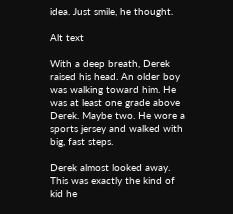idea. Just smile, he thought.

Alt text

With a deep breath, Derek raised his head. An older boy was walking toward him. He was at least one grade above Derek. Maybe two. He wore a sports jersey and walked with big, fast steps.

Derek almost looked away. This was exactly the kind of kid he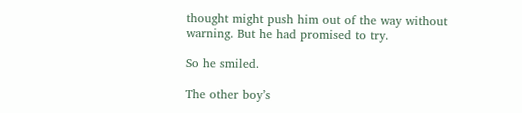thought might push him out of the way without warning. But he had promised to try.

So he smiled.

The other boy’s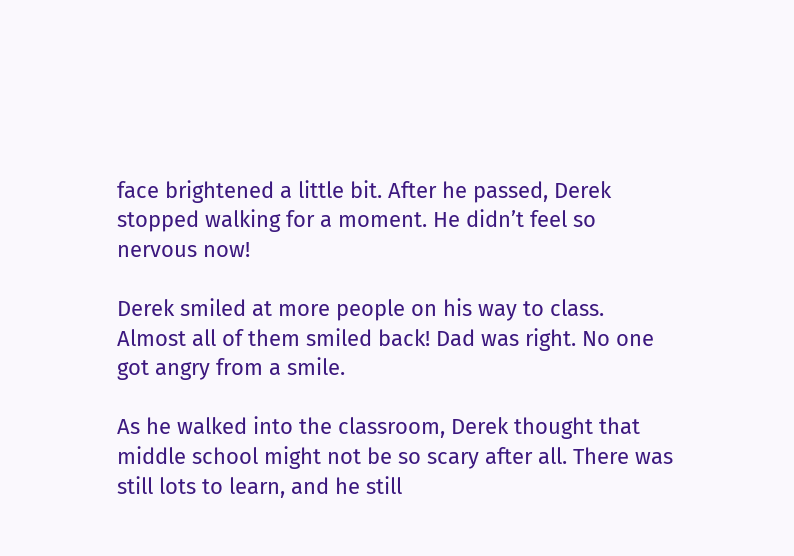face brightened a little bit. After he passed, Derek stopped walking for a moment. He didn’t feel so nervous now!

Derek smiled at more people on his way to class. Almost all of them smiled back! Dad was right. No one got angry from a smile.

As he walked into the classroom, Derek thought that middle school might not be so scary after all. There was still lots to learn, and he still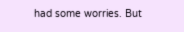had some worries. But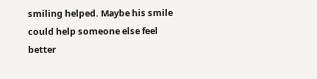smiling helped. Maybe his smile could help someone else feel better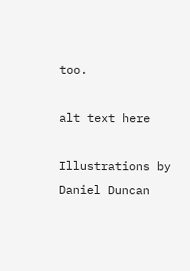too.

alt text here

Illustrations by Daniel Duncan